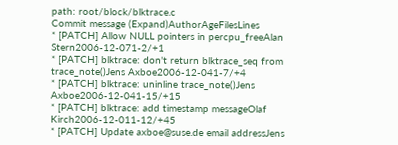path: root/block/blktrace.c
Commit message (Expand)AuthorAgeFilesLines
* [PATCH] Allow NULL pointers in percpu_freeAlan Stern2006-12-071-2/+1
* [PATCH] blktrace: don't return blktrace_seq from trace_note()Jens Axboe2006-12-041-7/+4
* [PATCH] blktrace: uninline trace_note()Jens Axboe2006-12-041-15/+15
* [PATCH] blktrace: add timestamp messageOlaf Kirch2006-12-011-12/+45
* [PATCH] Update axboe@suse.de email addressJens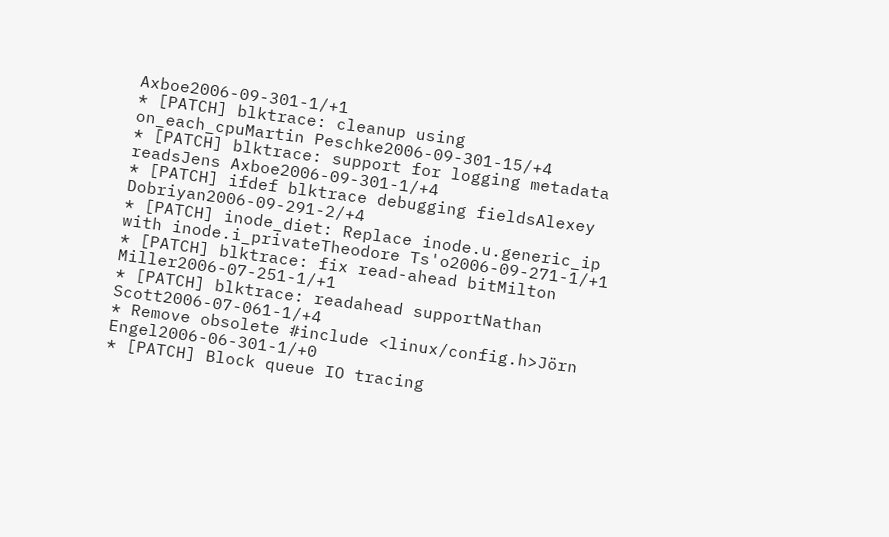Axboe2006-09-301-1/+1
* [PATCH] blktrace: cleanup using on_each_cpuMartin Peschke2006-09-301-15/+4
* [PATCH] blktrace: support for logging metadata readsJens Axboe2006-09-301-1/+4
* [PATCH] ifdef blktrace debugging fieldsAlexey Dobriyan2006-09-291-2/+4
* [PATCH] inode_diet: Replace inode.u.generic_ip with inode.i_privateTheodore Ts'o2006-09-271-1/+1
* [PATCH] blktrace: fix read-ahead bitMilton Miller2006-07-251-1/+1
* [PATCH] blktrace: readahead supportNathan Scott2006-07-061-1/+4
* Remove obsolete #include <linux/config.h>Jörn Engel2006-06-301-1/+0
* [PATCH] Block queue IO tracing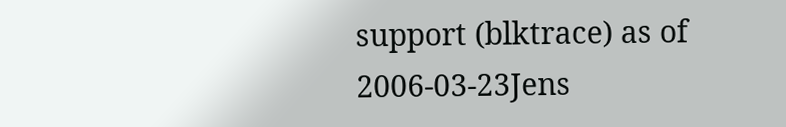support (blktrace) as of 2006-03-23Jens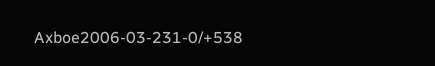Axboe2006-03-231-0/+538